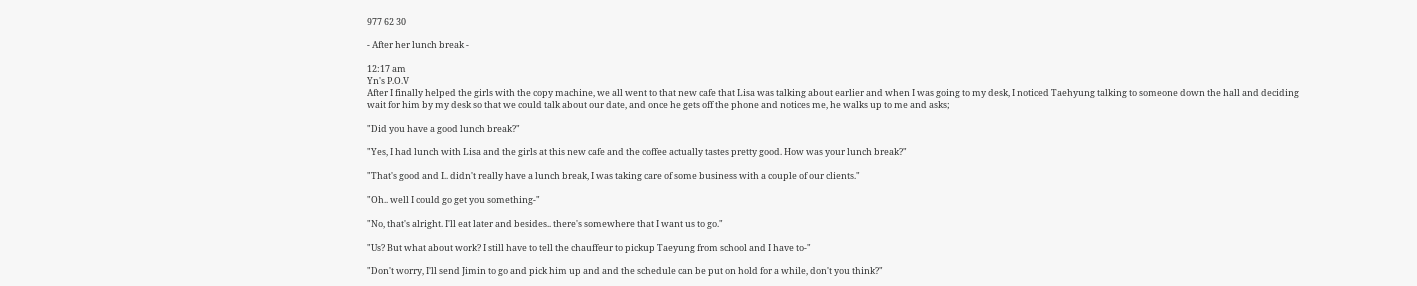977 62 30

- After her lunch break -

12:17 am
Yn's P.O.V
After I finally helped the girls with the copy machine, we all went to that new cafe that Lisa was talking about earlier and when I was going to my desk, I noticed Taehyung talking to someone down the hall and deciding wait for him by my desk so that we could talk about our date, and once he gets off the phone and notices me, he walks up to me and asks;

"Did you have a good lunch break?"

"Yes, I had lunch with Lisa and the girls at this new cafe and the coffee actually tastes pretty good. How was your lunch break?"

"That's good and I.. didn't really have a lunch break, I was taking care of some business with a couple of our clients."

"Oh.. well I could go get you something-"

"No, that's alright. I'll eat later and besides.. there's somewhere that I want us to go."

"Us? But what about work? I still have to tell the chauffeur to pickup Taeyung from school and I have to-"

"Don't worry, I'll send Jimin to go and pick him up and and the schedule can be put on hold for a while, don't you think?"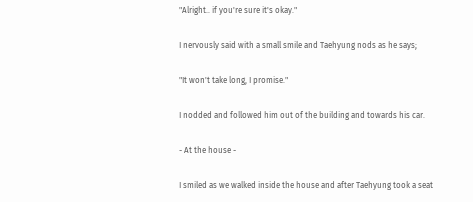"Alright.. if you're sure it's okay."

I nervously said with a small smile and Taehyung nods as he says;

"It won't take long, I promise."

I nodded and followed him out of the building and towards his car.

- At the house -

I smiled as we walked inside the house and after Taehyung took a seat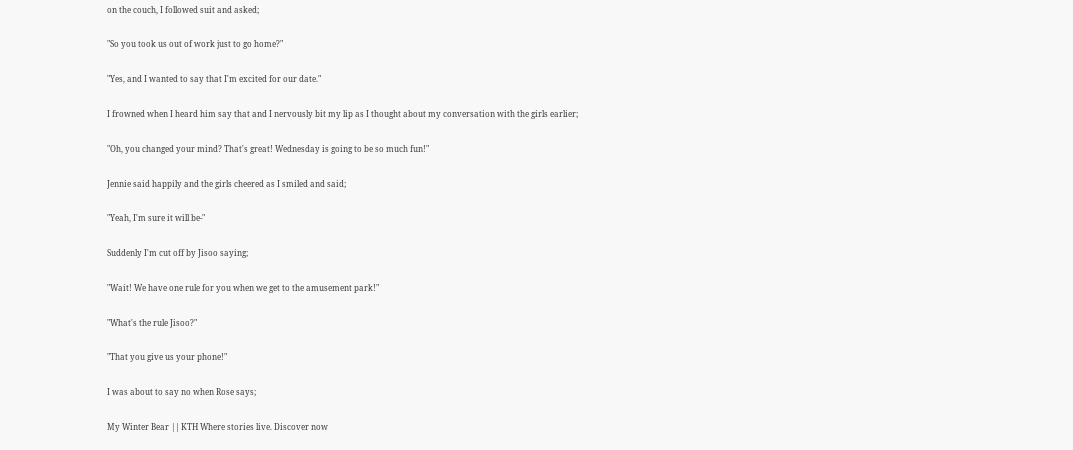on the couch, I followed suit and asked;

"So you took us out of work just to go home?"

"Yes, and I wanted to say that I'm excited for our date."

I frowned when I heard him say that and I nervously bit my lip as I thought about my conversation with the girls earlier;

"Oh, you changed your mind? That's great! Wednesday is going to be so much fun!"

Jennie said happily and the girls cheered as I smiled and said;

"Yeah, I'm sure it will be-"

Suddenly I'm cut off by Jisoo saying;

"Wait! We have one rule for you when we get to the amusement park!"

"What's the rule Jisoo?"

"That you give us your phone!"

I was about to say no when Rose says;

My Winter Bear || KTH Where stories live. Discover now